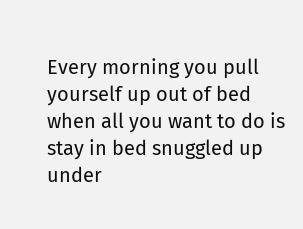Every morning you pull yourself up out of bed when all you want to do is stay in bed snuggled up under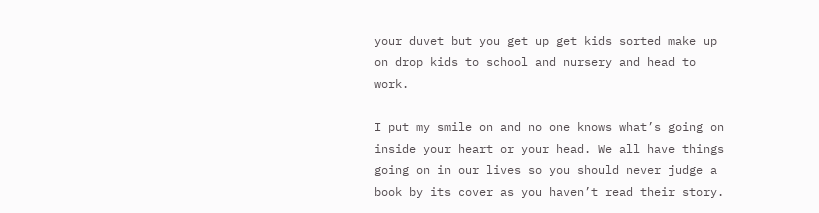your duvet but you get up get kids sorted make up on drop kids to school and nursery and head to work.

I put my smile on and no one knows what’s going on inside your heart or your head. We all have things going on in our lives so you should never judge a book by its cover as you haven’t read their story.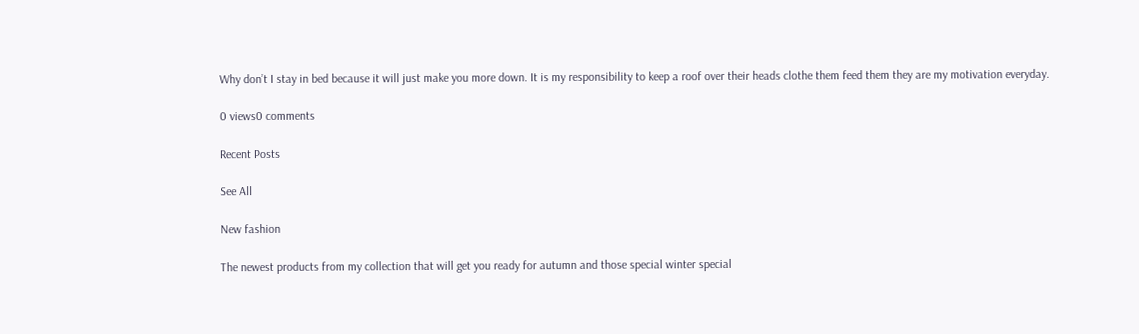Why don’t I stay in bed because it will just make you more down. It is my responsibility to keep a roof over their heads clothe them feed them they are my motivation everyday.

0 views0 comments

Recent Posts

See All

New fashion

The newest products from my collection that will get you ready for autumn and those special winter special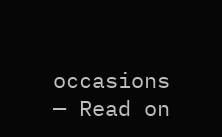occasions — Read on